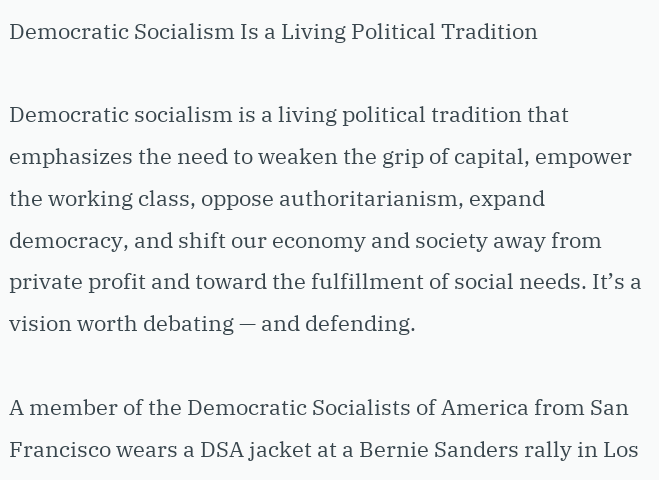Democratic Socialism Is a Living Political Tradition

Democratic socialism is a living political tradition that emphasizes the need to weaken the grip of capital, empower the working class, oppose authoritarianism, expand democracy, and shift our economy and society away from private profit and toward the fulfillment of social needs. It’s a vision worth debating — and defending.

A member of the Democratic Socialists of America from San Francisco wears a DSA jacket at a Bernie Sanders rally in Los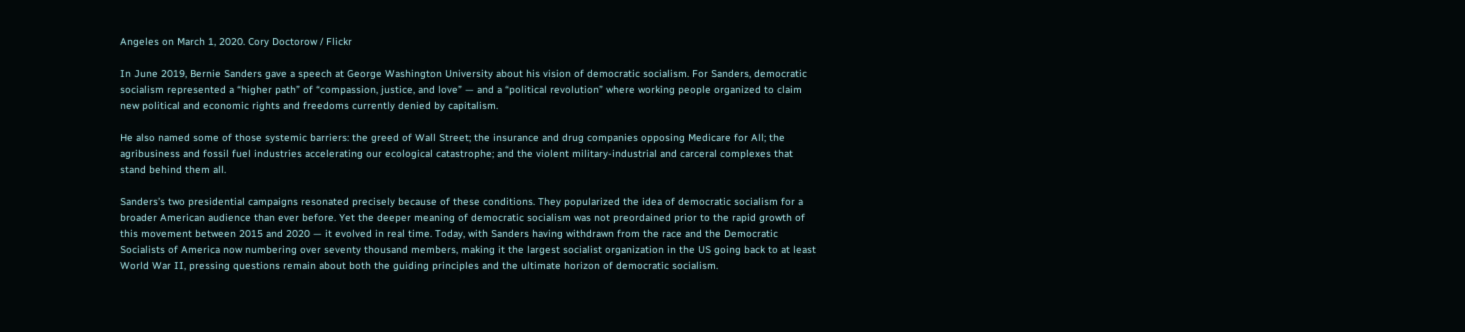Angeles on March 1, 2020. Cory Doctorow / Flickr

In June 2019, Bernie Sanders gave a speech at George Washington University about his vision of democratic socialism. For Sanders, democratic socialism represented a “higher path” of “compassion, justice, and love” — and a “political revolution” where working people organized to claim new political and economic rights and freedoms currently denied by capitalism.

He also named some of those systemic barriers: the greed of Wall Street; the insurance and drug companies opposing Medicare for All; the agribusiness and fossil fuel industries accelerating our ecological catastrophe; and the violent military-industrial and carceral complexes that stand behind them all.

Sanders’s two presidential campaigns resonated precisely because of these conditions. They popularized the idea of democratic socialism for a broader American audience than ever before. Yet the deeper meaning of democratic socialism was not preordained prior to the rapid growth of this movement between 2015 and 2020 — it evolved in real time. Today, with Sanders having withdrawn from the race and the Democratic Socialists of America now numbering over seventy thousand members, making it the largest socialist organization in the US going back to at least World War II, pressing questions remain about both the guiding principles and the ultimate horizon of democratic socialism.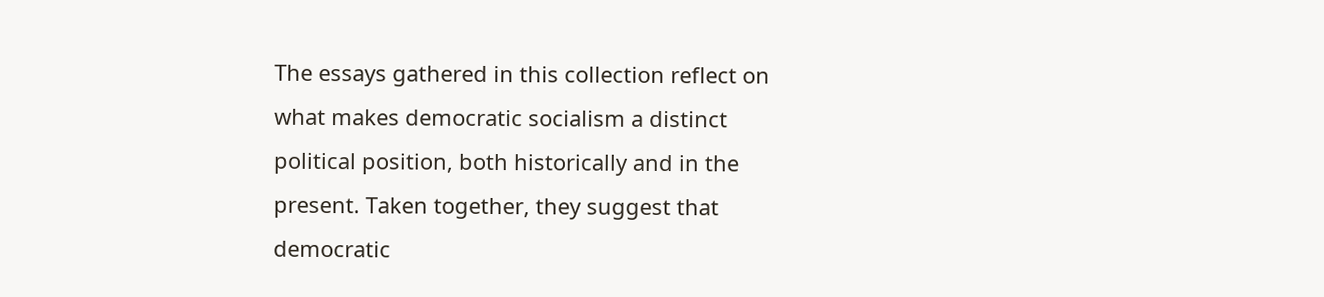The essays gathered in this collection reflect on what makes democratic socialism a distinct political position, both historically and in the present. Taken together, they suggest that democratic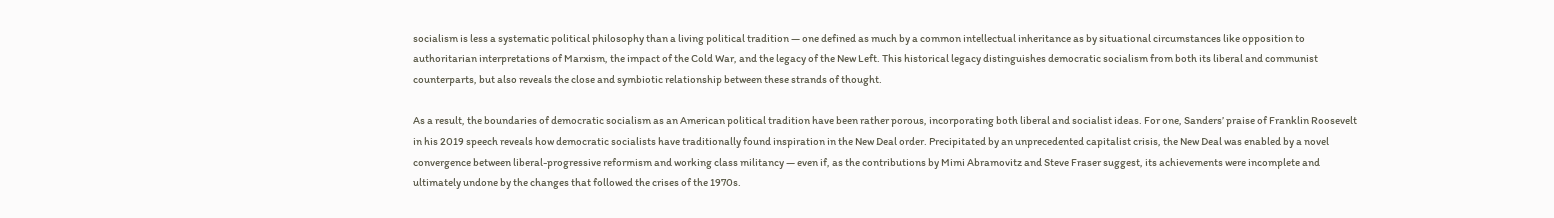socialism is less a systematic political philosophy than a living political tradition — one defined as much by a common intellectual inheritance as by situational circumstances like opposition to authoritarian interpretations of Marxism, the impact of the Cold War, and the legacy of the New Left. This historical legacy distinguishes democratic socialism from both its liberal and communist counterparts, but also reveals the close and symbiotic relationship between these strands of thought.

As a result, the boundaries of democratic socialism as an American political tradition have been rather porous, incorporating both liberal and socialist ideas. For one, Sanders’ praise of Franklin Roosevelt in his 2019 speech reveals how democratic socialists have traditionally found inspiration in the New Deal order. Precipitated by an unprecedented capitalist crisis, the New Deal was enabled by a novel convergence between liberal-progressive reformism and working class militancy — even if, as the contributions by Mimi Abramovitz and Steve Fraser suggest, its achievements were incomplete and ultimately undone by the changes that followed the crises of the 1970s.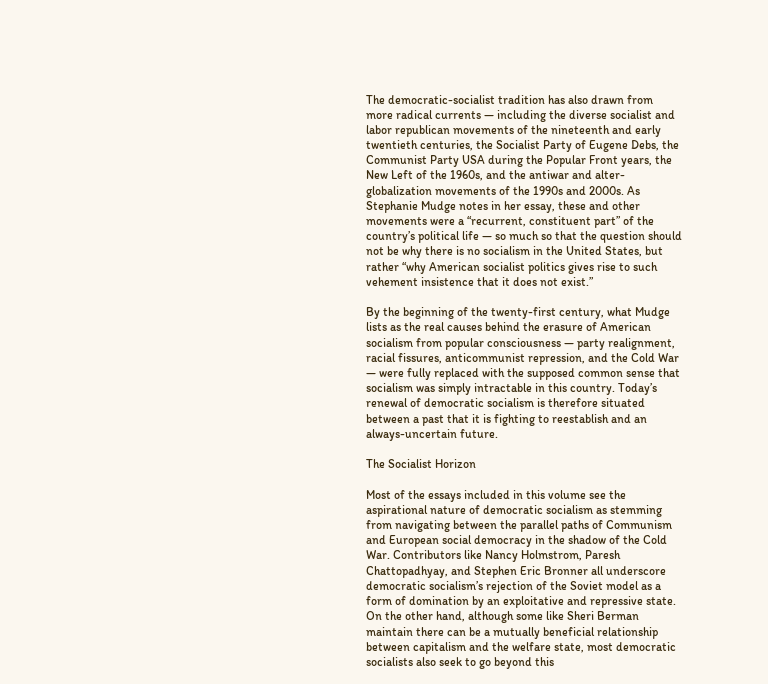The democratic-socialist tradition has also drawn from more radical currents — including the diverse socialist and labor republican movements of the nineteenth and early twentieth centuries, the Socialist Party of Eugene Debs, the Communist Party USA during the Popular Front years, the New Left of the 1960s, and the antiwar and alter-globalization movements of the 1990s and 2000s. As Stephanie Mudge notes in her essay, these and other movements were a “recurrent, constituent part” of the country’s political life — so much so that the question should not be why there is no socialism in the United States, but rather “why American socialist politics gives rise to such vehement insistence that it does not exist.”

By the beginning of the twenty-first century, what Mudge lists as the real causes behind the erasure of American socialism from popular consciousness — party realignment, racial fissures, anticommunist repression, and the Cold War — were fully replaced with the supposed common sense that socialism was simply intractable in this country. Today’s renewal of democratic socialism is therefore situated between a past that it is fighting to reestablish and an always-uncertain future.

The Socialist Horizon

Most of the essays included in this volume see the aspirational nature of democratic socialism as stemming from navigating between the parallel paths of Communism and European social democracy in the shadow of the Cold War. Contributors like Nancy Holmstrom, Paresh Chattopadhyay, and Stephen Eric Bronner all underscore democratic socialism’s rejection of the Soviet model as a form of domination by an exploitative and repressive state. On the other hand, although some like Sheri Berman maintain there can be a mutually beneficial relationship between capitalism and the welfare state, most democratic socialists also seek to go beyond this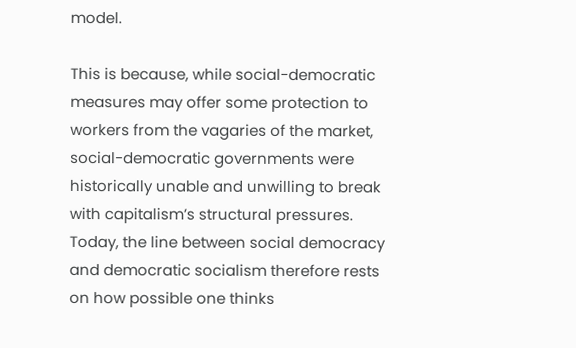model.

This is because, while social-democratic measures may offer some protection to workers from the vagaries of the market, social-democratic governments were historically unable and unwilling to break with capitalism’s structural pressures. Today, the line between social democracy and democratic socialism therefore rests on how possible one thinks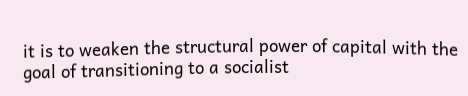it is to weaken the structural power of capital with the goal of transitioning to a socialist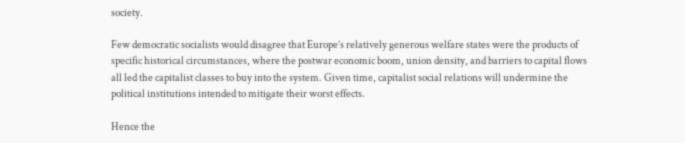society.

Few democratic socialists would disagree that Europe’s relatively generous welfare states were the products of specific historical circumstances, where the postwar economic boom, union density, and barriers to capital flows all led the capitalist classes to buy into the system. Given time, capitalist social relations will undermine the political institutions intended to mitigate their worst effects.

Hence the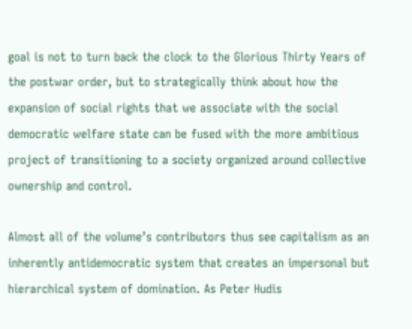goal is not to turn back the clock to the Glorious Thirty Years of the postwar order, but to strategically think about how the expansion of social rights that we associate with the social democratic welfare state can be fused with the more ambitious project of transitioning to a society organized around collective ownership and control.

Almost all of the volume’s contributors thus see capitalism as an inherently antidemocratic system that creates an impersonal but hierarchical system of domination. As Peter Hudis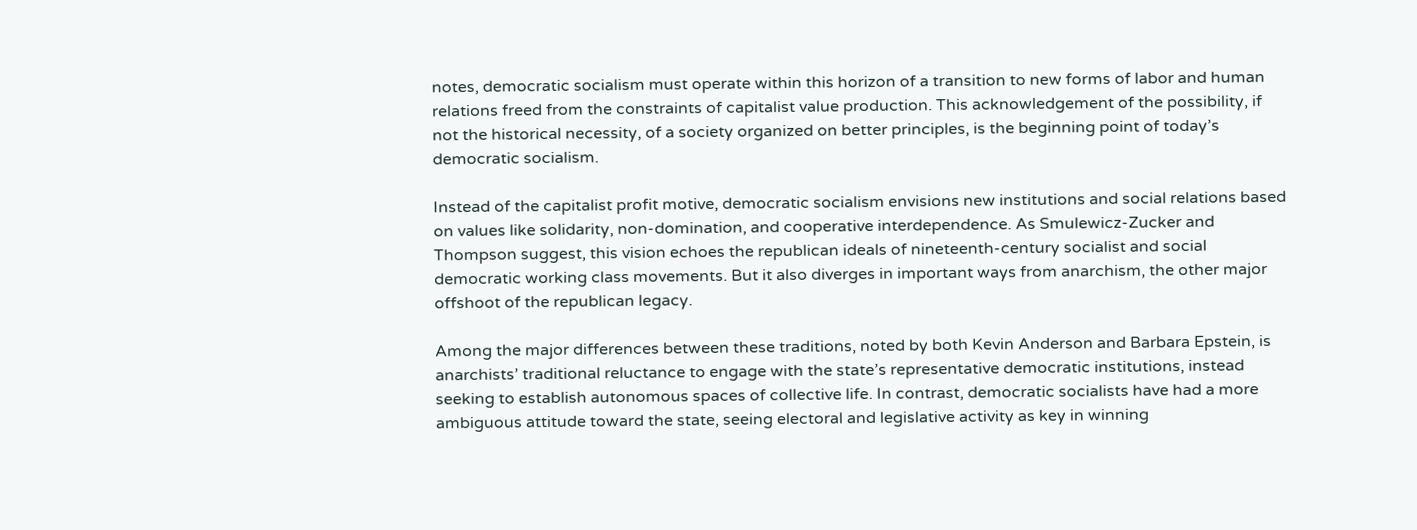notes, democratic socialism must operate within this horizon of a transition to new forms of labor and human relations freed from the constraints of capitalist value production. This acknowledgement of the possibility, if not the historical necessity, of a society organized on better principles, is the beginning point of today’s democratic socialism.

Instead of the capitalist profit motive, democratic socialism envisions new institutions and social relations based on values like solidarity, non-domination, and cooperative interdependence. As Smulewicz-Zucker and Thompson suggest, this vision echoes the republican ideals of nineteenth-century socialist and social democratic working class movements. But it also diverges in important ways from anarchism, the other major offshoot of the republican legacy.

Among the major differences between these traditions, noted by both Kevin Anderson and Barbara Epstein, is anarchists’ traditional reluctance to engage with the state’s representative democratic institutions, instead seeking to establish autonomous spaces of collective life. In contrast, democratic socialists have had a more ambiguous attitude toward the state, seeing electoral and legislative activity as key in winning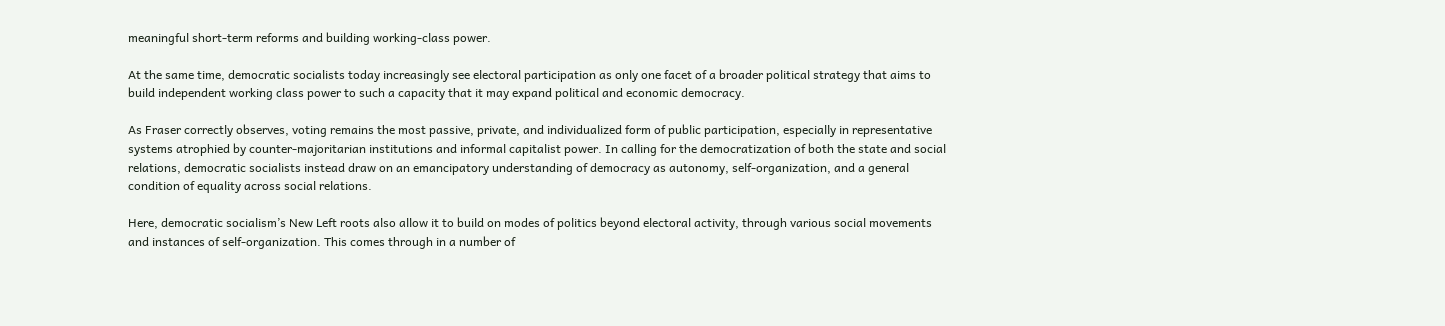meaningful short-term reforms and building working-class power.

At the same time, democratic socialists today increasingly see electoral participation as only one facet of a broader political strategy that aims to build independent working class power to such a capacity that it may expand political and economic democracy.

As Fraser correctly observes, voting remains the most passive, private, and individualized form of public participation, especially in representative systems atrophied by counter-majoritarian institutions and informal capitalist power. In calling for the democratization of both the state and social relations, democratic socialists instead draw on an emancipatory understanding of democracy as autonomy, self-organization, and a general condition of equality across social relations.

Here, democratic socialism’s New Left roots also allow it to build on modes of politics beyond electoral activity, through various social movements and instances of self-organization. This comes through in a number of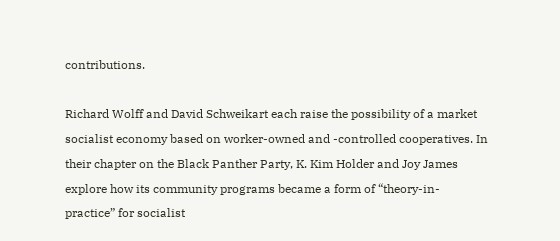contributions.

Richard Wolff and David Schweikart each raise the possibility of a market socialist economy based on worker-owned and -controlled cooperatives. In their chapter on the Black Panther Party, K. Kim Holder and Joy James explore how its community programs became a form of “theory-in-practice” for socialist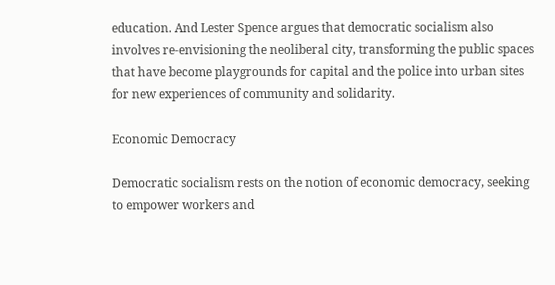education. And Lester Spence argues that democratic socialism also involves re-envisioning the neoliberal city, transforming the public spaces that have become playgrounds for capital and the police into urban sites for new experiences of community and solidarity.

Economic Democracy

Democratic socialism rests on the notion of economic democracy, seeking to empower workers and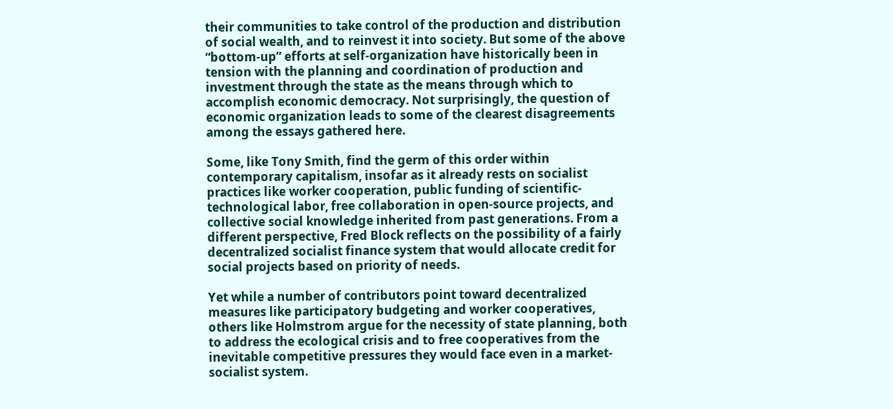their communities to take control of the production and distribution of social wealth, and to reinvest it into society. But some of the above “bottom-up” efforts at self-organization have historically been in tension with the planning and coordination of production and investment through the state as the means through which to accomplish economic democracy. Not surprisingly, the question of economic organization leads to some of the clearest disagreements among the essays gathered here.

Some, like Tony Smith, find the germ of this order within contemporary capitalism, insofar as it already rests on socialist practices like worker cooperation, public funding of scientific-technological labor, free collaboration in open-source projects, and collective social knowledge inherited from past generations. From a different perspective, Fred Block reflects on the possibility of a fairly decentralized socialist finance system that would allocate credit for social projects based on priority of needs.

Yet while a number of contributors point toward decentralized measures like participatory budgeting and worker cooperatives, others like Holmstrom argue for the necessity of state planning, both to address the ecological crisis and to free cooperatives from the inevitable competitive pressures they would face even in a market-socialist system.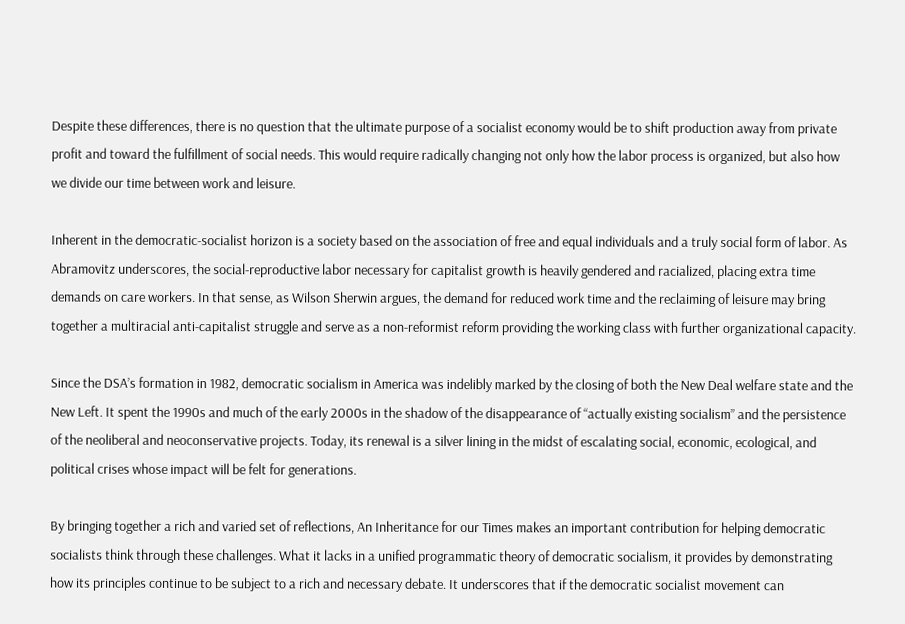Despite these differences, there is no question that the ultimate purpose of a socialist economy would be to shift production away from private profit and toward the fulfillment of social needs. This would require radically changing not only how the labor process is organized, but also how we divide our time between work and leisure.

Inherent in the democratic-socialist horizon is a society based on the association of free and equal individuals and a truly social form of labor. As Abramovitz underscores, the social-reproductive labor necessary for capitalist growth is heavily gendered and racialized, placing extra time demands on care workers. In that sense, as Wilson Sherwin argues, the demand for reduced work time and the reclaiming of leisure may bring together a multiracial anti-capitalist struggle and serve as a non-reformist reform providing the working class with further organizational capacity.

Since the DSA’s formation in 1982, democratic socialism in America was indelibly marked by the closing of both the New Deal welfare state and the New Left. It spent the 1990s and much of the early 2000s in the shadow of the disappearance of “actually existing socialism” and the persistence of the neoliberal and neoconservative projects. Today, its renewal is a silver lining in the midst of escalating social, economic, ecological, and political crises whose impact will be felt for generations.

By bringing together a rich and varied set of reflections, An Inheritance for our Times makes an important contribution for helping democratic socialists think through these challenges. What it lacks in a unified programmatic theory of democratic socialism, it provides by demonstrating how its principles continue to be subject to a rich and necessary debate. It underscores that if the democratic socialist movement can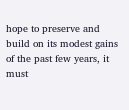hope to preserve and build on its modest gains of the past few years, it must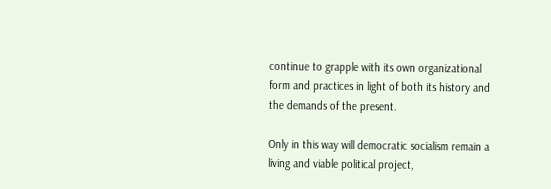continue to grapple with its own organizational form and practices in light of both its history and the demands of the present.

Only in this way will democratic socialism remain a living and viable political project,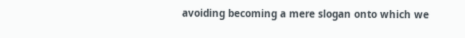avoiding becoming a mere slogan onto which we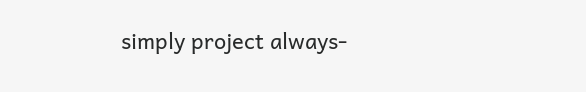simply project always-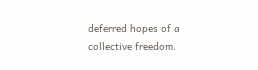deferred hopes of a collective freedom.